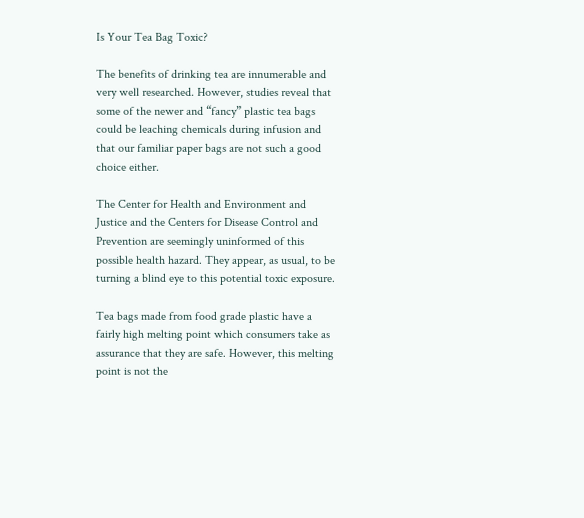Is Your Tea Bag Toxic?

The benefits of drinking tea are innumerable and very well researched. However, studies reveal that some of the newer and “fancy” plastic tea bags could be leaching chemicals during infusion and that our familiar paper bags are not such a good choice either.

The Center for Health and Environment and Justice and the Centers for Disease Control and Prevention are seemingly uninformed of this possible health hazard. They appear, as usual, to be turning a blind eye to this potential toxic exposure.

Tea bags made from food grade plastic have a fairly high melting point which consumers take as assurance that they are safe. However, this melting point is not the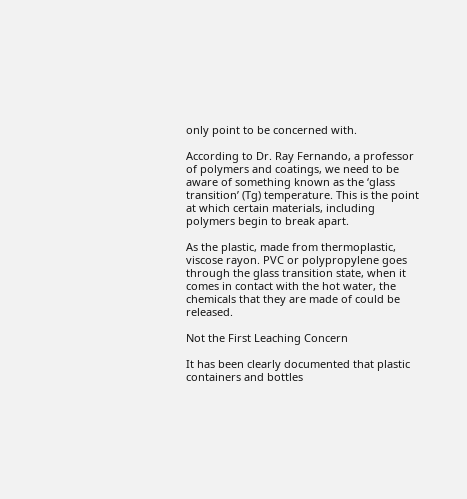only point to be concerned with.

According to Dr. Ray Fernando, a professor of polymers and coatings, we need to be aware of something known as the ‘glass transition’ (Tg) temperature. This is the point at which certain materials, including polymers begin to break apart.

As the plastic, made from thermoplastic, viscose rayon. PVC or polypropylene goes through the glass transition state, when it comes in contact with the hot water, the chemicals that they are made of could be released.

Not the First Leaching Concern

It has been clearly documented that plastic containers and bottles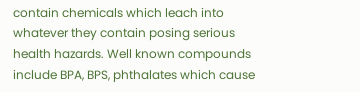contain chemicals which leach into whatever they contain posing serious health hazards. Well known compounds include BPA, BPS, phthalates which cause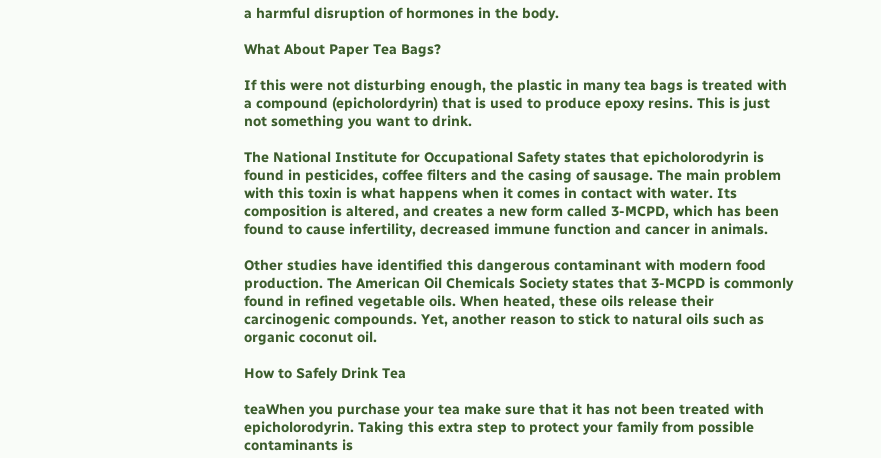a harmful disruption of hormones in the body.

What About Paper Tea Bags?

If this were not disturbing enough, the plastic in many tea bags is treated with a compound (epicholordyrin) that is used to produce epoxy resins. This is just not something you want to drink.

The National Institute for Occupational Safety states that epicholorodyrin is found in pesticides, coffee filters and the casing of sausage. The main problem with this toxin is what happens when it comes in contact with water. Its composition is altered, and creates a new form called 3-MCPD, which has been found to cause infertility, decreased immune function and cancer in animals.

Other studies have identified this dangerous contaminant with modern food production. The American Oil Chemicals Society states that 3-MCPD is commonly found in refined vegetable oils. When heated, these oils release their carcinogenic compounds. Yet, another reason to stick to natural oils such as organic coconut oil.

How to Safely Drink Tea

teaWhen you purchase your tea make sure that it has not been treated with epicholorodyrin. Taking this extra step to protect your family from possible contaminants is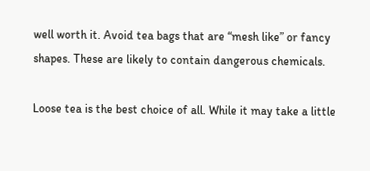well worth it. Avoid tea bags that are “mesh like” or fancy shapes. These are likely to contain dangerous chemicals.

Loose tea is the best choice of all. While it may take a little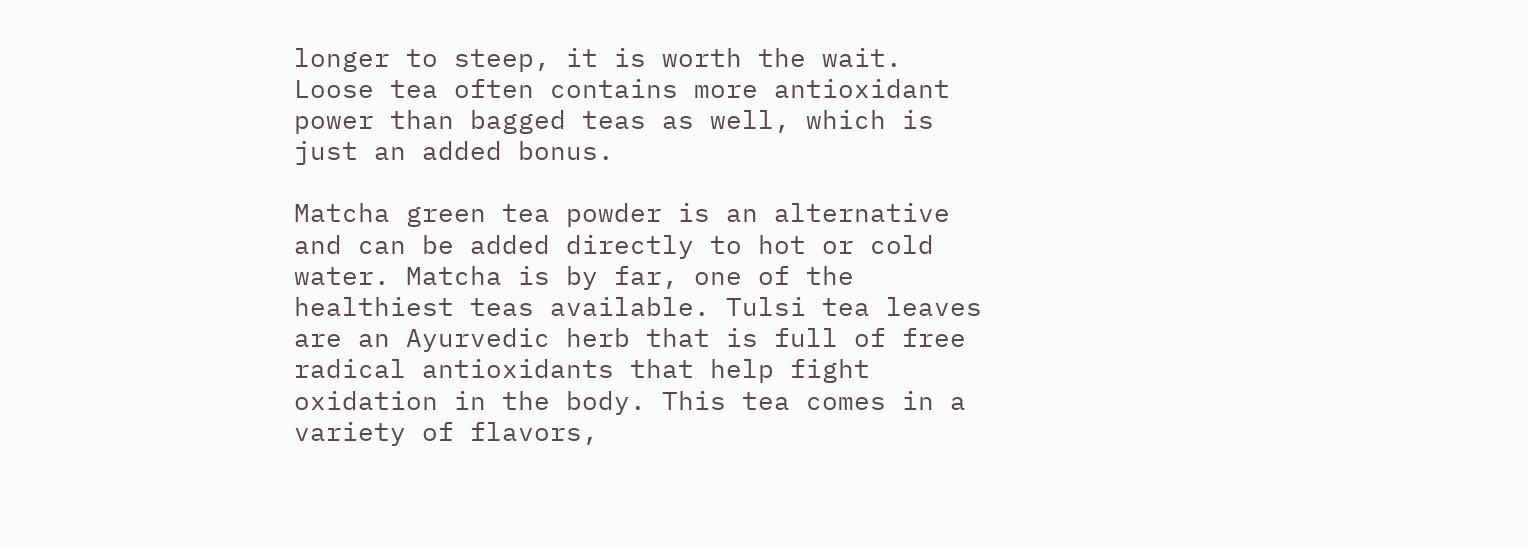longer to steep, it is worth the wait. Loose tea often contains more antioxidant power than bagged teas as well, which is just an added bonus.

Matcha green tea powder is an alternative and can be added directly to hot or cold water. Matcha is by far, one of the healthiest teas available. Tulsi tea leaves are an Ayurvedic herb that is full of free radical antioxidants that help fight oxidation in the body. This tea comes in a variety of flavors,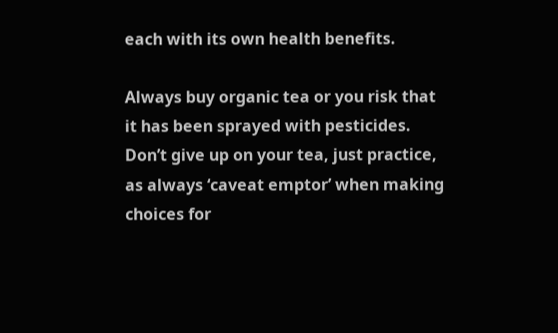each with its own health benefits.

Always buy organic tea or you risk that it has been sprayed with pesticides. Don’t give up on your tea, just practice, as always ‘caveat emptor’ when making choices for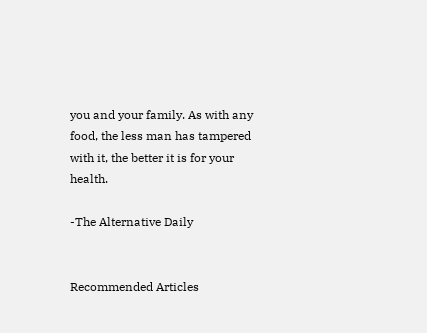you and your family. As with any food, the less man has tampered with it, the better it is for your health.

-The Alternative Daily


Recommended Articles